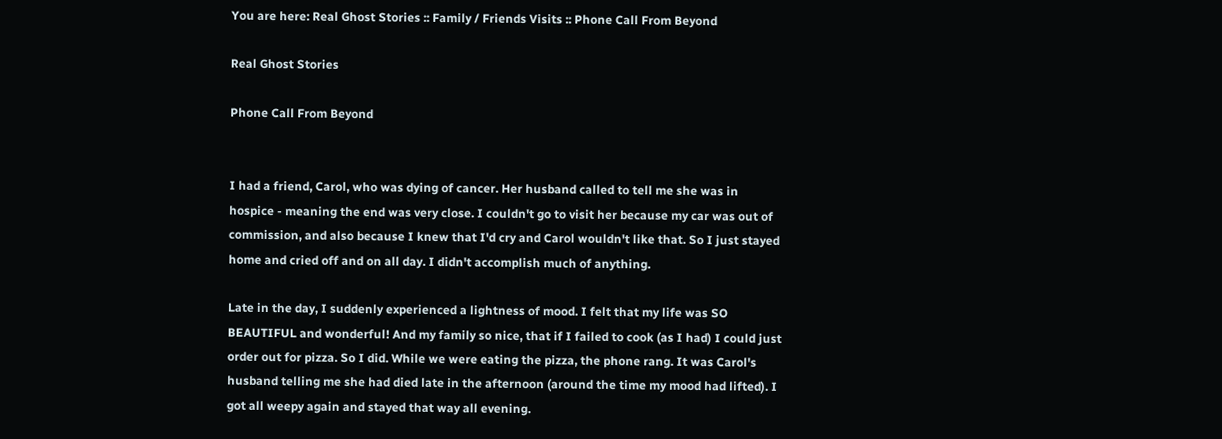You are here: Real Ghost Stories :: Family / Friends Visits :: Phone Call From Beyond

Real Ghost Stories

Phone Call From Beyond


I had a friend, Carol, who was dying of cancer. Her husband called to tell me she was in hospice - meaning the end was very close. I couldn't go to visit her because my car was out of commission, and also because I knew that I'd cry and Carol wouldn't like that. So I just stayed home and cried off and on all day. I didn't accomplish much of anything.

Late in the day, I suddenly experienced a lightness of mood. I felt that my life was SO BEAUTIFUL and wonderful! And my family so nice, that if I failed to cook (as I had) I could just order out for pizza. So I did. While we were eating the pizza, the phone rang. It was Carol's husband telling me she had died late in the afternoon (around the time my mood had lifted). I got all weepy again and stayed that way all evening.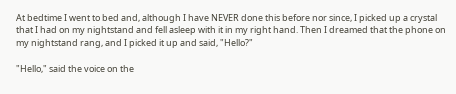At bedtime I went to bed and, although I have NEVER done this before nor since, I picked up a crystal that I had on my nightstand and fell asleep with it in my right hand. Then I dreamed that the phone on my nightstand rang, and I picked it up and said, "Hello?"

"Hello," said the voice on the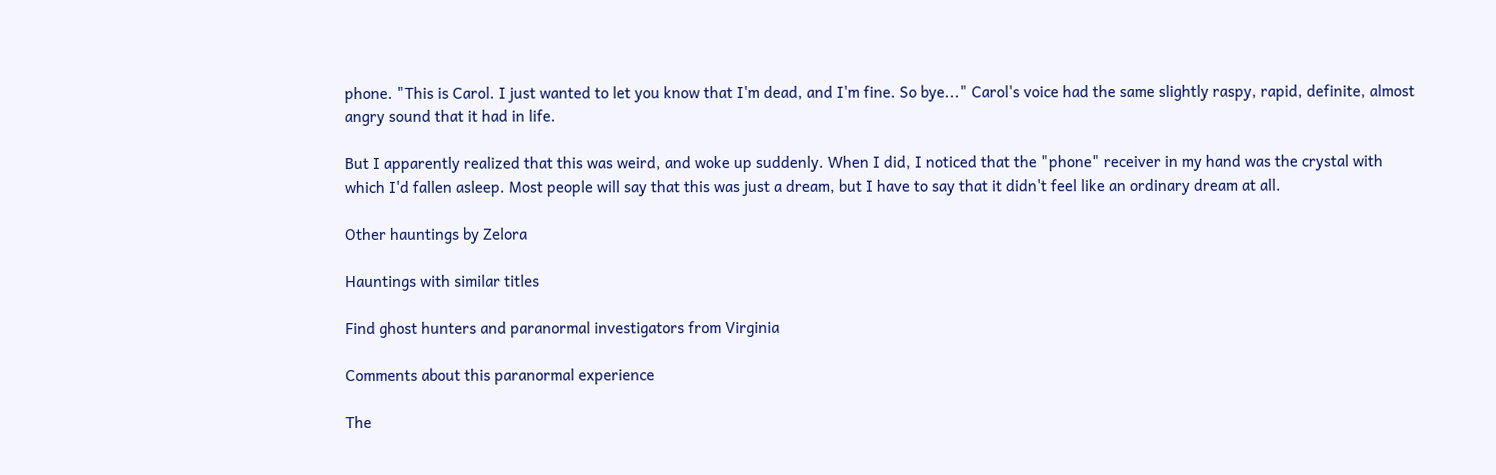phone. "This is Carol. I just wanted to let you know that I'm dead, and I'm fine. So bye..." Carol's voice had the same slightly raspy, rapid, definite, almost angry sound that it had in life.

But I apparently realized that this was weird, and woke up suddenly. When I did, I noticed that the "phone" receiver in my hand was the crystal with which I'd fallen asleep. Most people will say that this was just a dream, but I have to say that it didn't feel like an ordinary dream at all.

Other hauntings by Zelora

Hauntings with similar titles

Find ghost hunters and paranormal investigators from Virginia

Comments about this paranormal experience

The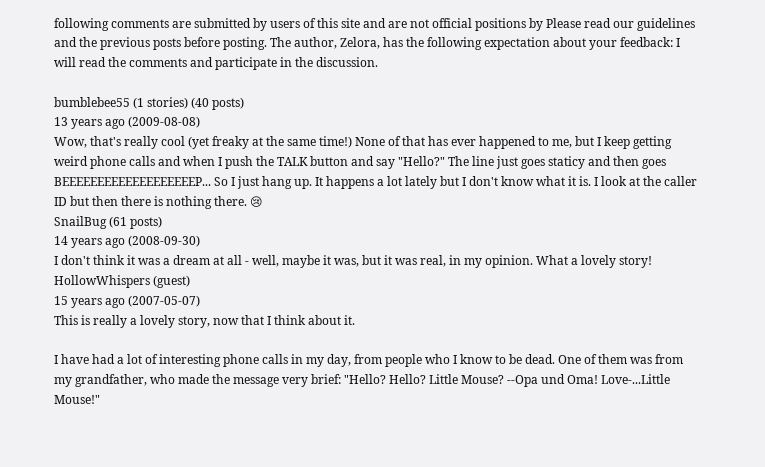following comments are submitted by users of this site and are not official positions by Please read our guidelines and the previous posts before posting. The author, Zelora, has the following expectation about your feedback: I will read the comments and participate in the discussion.

bumblebee55 (1 stories) (40 posts)
13 years ago (2009-08-08)
Wow, that's really cool (yet freaky at the same time!) None of that has ever happened to me, but I keep getting weird phone calls and when I push the TALK button and say "Hello?" The line just goes staticy and then goes BEEEEEEEEEEEEEEEEEEEP... So I just hang up. It happens a lot lately but I don't know what it is. I look at the caller ID but then there is nothing there. 😢
SnailBug (61 posts)
14 years ago (2008-09-30)
I don't think it was a dream at all - well, maybe it was, but it was real, in my opinion. What a lovely story!
HollowWhispers (guest)
15 years ago (2007-05-07)
This is really a lovely story, now that I think about it.

I have had a lot of interesting phone calls in my day, from people who I know to be dead. One of them was from my grandfather, who made the message very brief: "Hello? Hello? Little Mouse? --Opa und Oma! Love-...Little Mouse!"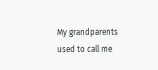My grandparents used to call me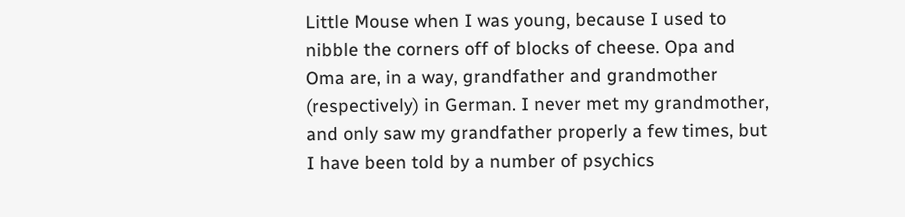Little Mouse when I was young, because I used to nibble the corners off of blocks of cheese. Opa and Oma are, in a way, grandfather and grandmother (respectively) in German. I never met my grandmother, and only saw my grandfather properly a few times, but I have been told by a number of psychics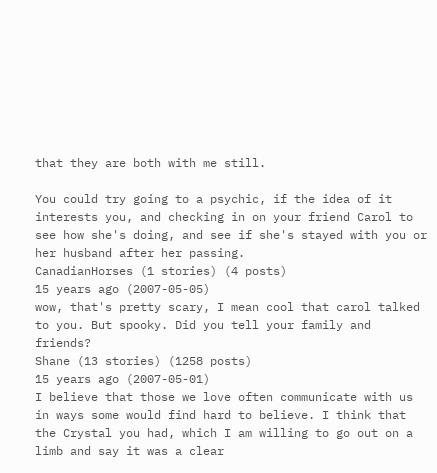that they are both with me still.

You could try going to a psychic, if the idea of it interests you, and checking in on your friend Carol to see how she's doing, and see if she's stayed with you or her husband after her passing.
CanadianHorses (1 stories) (4 posts)
15 years ago (2007-05-05)
wow, that's pretty scary, I mean cool that carol talked to you. But spooky. Did you tell your family and friends?
Shane (13 stories) (1258 posts)
15 years ago (2007-05-01)
I believe that those we love often communicate with us in ways some would find hard to believe. I think that the Crystal you had, which I am willing to go out on a limb and say it was a clear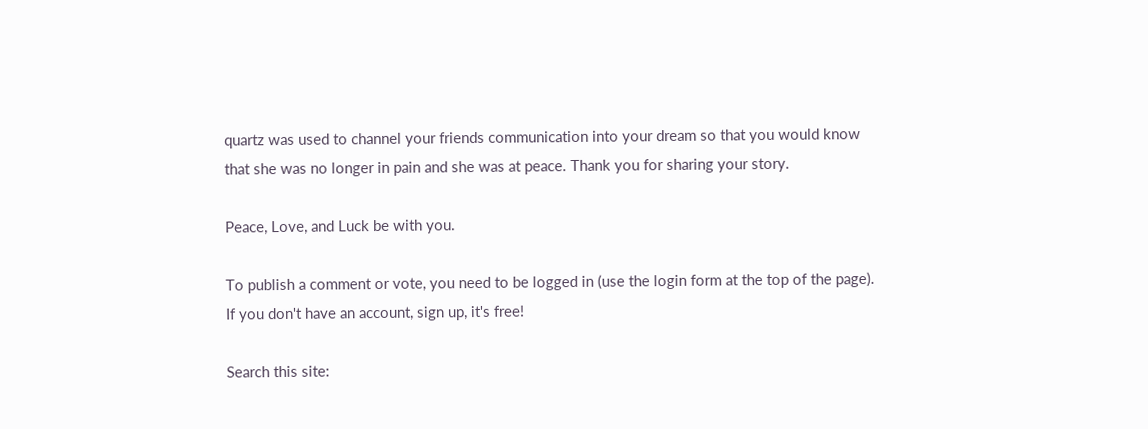quartz was used to channel your friends communication into your dream so that you would know that she was no longer in pain and she was at peace. Thank you for sharing your story.

Peace, Love, and Luck be with you.

To publish a comment or vote, you need to be logged in (use the login form at the top of the page). If you don't have an account, sign up, it's free!

Search this site: